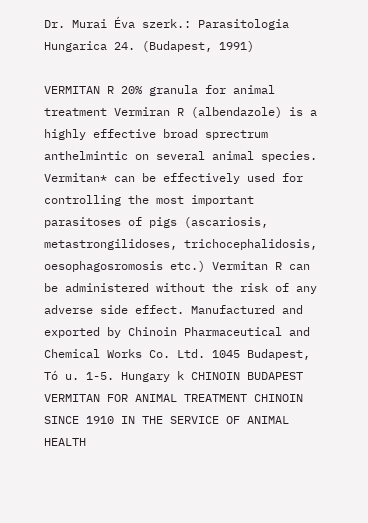Dr. Murai Éva szerk.: Parasitologia Hungarica 24. (Budapest, 1991)

VERMITAN R 20% granula for animal treatment Vermiran R (albendazole) is a highly effective broad sprectrum anthelmintic on several animal species. Vermitan* can be effectively used for controlling the most important parasitoses of pigs (ascariosis, metastrongilidoses, trichocephalidosis, oesophagosromosis etc.) Vermitan R can be administered without the risk of any adverse side effect. Manufactured and exported by Chinoin Pharmaceutical and Chemical Works Co. Ltd. 1045 Budapest, Tó u. 1-5. Hungary k CHINOIN BUDAPEST VERMITAN FOR ANIMAL TREATMENT CHINOIN SINCE 1910 IN THE SERVICE OF ANIMAL HEALTH